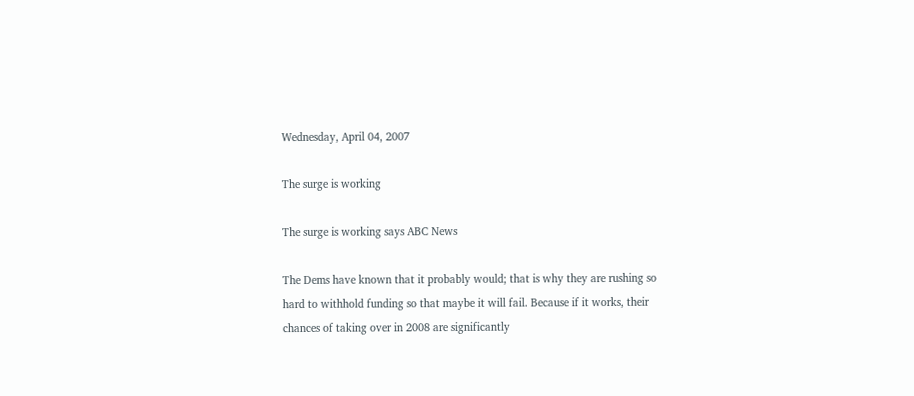Wednesday, April 04, 2007

The surge is working

The surge is working says ABC News

The Dems have known that it probably would; that is why they are rushing so hard to withhold funding so that maybe it will fail. Because if it works, their chances of taking over in 2008 are significantly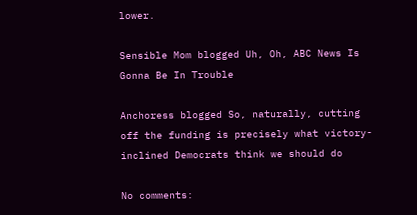lower.

Sensible Mom blogged Uh, Oh, ABC News Is Gonna Be In Trouble

Anchoress blogged So, naturally, cutting off the funding is precisely what victory-inclined Democrats think we should do

No comments: